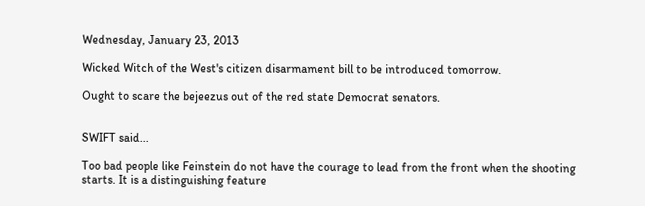Wednesday, January 23, 2013

Wicked Witch of the West's citizen disarmament bill to be introduced tomorrow.

Ought to scare the bejeezus out of the red state Democrat senators.


SWIFT said...

Too bad people like Feinstein do not have the courage to lead from the front when the shooting starts. It is a distinguishing feature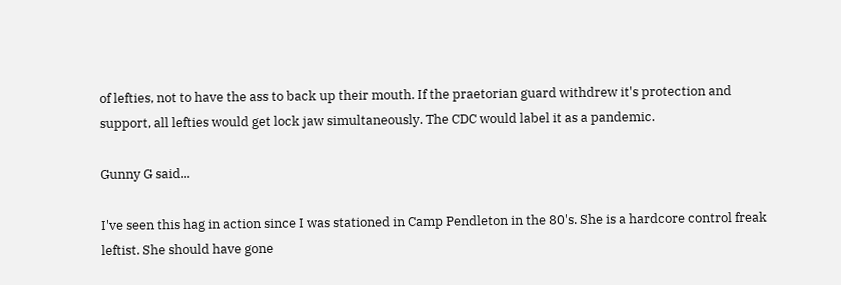of lefties, not to have the ass to back up their mouth. If the praetorian guard withdrew it's protection and support, all lefties would get lock jaw simultaneously. The CDC would label it as a pandemic.

Gunny G said...

I've seen this hag in action since I was stationed in Camp Pendleton in the 80's. She is a hardcore control freak leftist. She should have gone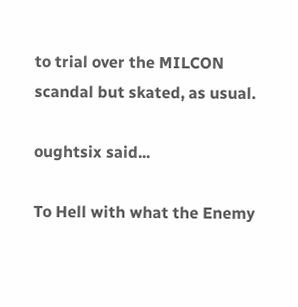to trial over the MILCON scandal but skated, as usual.

oughtsix said...

To Hell with what the Enemy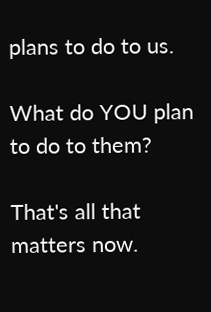plans to do to us.

What do YOU plan to do to them?

That's all that matters now.